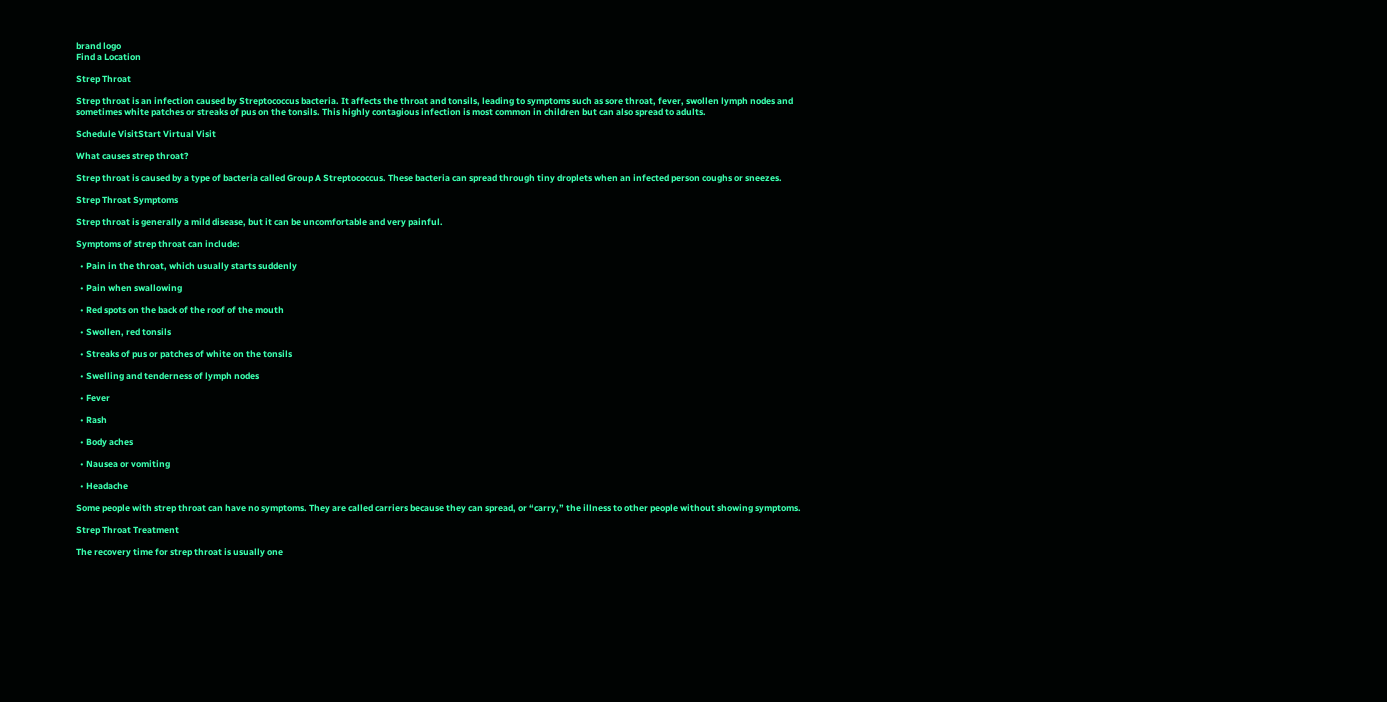brand logo
Find a Location

Strep Throat

Strep throat is an infection caused by Streptococcus bacteria. It affects the throat and tonsils, leading to symptoms such as sore throat, fever, swollen lymph nodes and sometimes white patches or streaks of pus on the tonsils. This highly contagious infection is most common in children but can also spread to adults.

Schedule VisitStart Virtual Visit

What causes strep throat?

Strep throat is caused by a type of bacteria called Group A Streptococcus. These bacteria can spread through tiny droplets when an infected person coughs or sneezes.

Strep Throat Symptoms

Strep throat is generally a mild disease, but it can be uncomfortable and very painful.

Symptoms of strep throat can include:

  • Pain in the throat, which usually starts suddenly

  • Pain when swallowing

  • Red spots on the back of the roof of the mouth

  • Swollen, red tonsils

  • Streaks of pus or patches of white on the tonsils

  • Swelling and tenderness of lymph nodes

  • Fever

  • Rash

  • Body aches

  • Nausea or vomiting

  • Headache

Some people with strep throat can have no symptoms. They are called carriers because they can spread, or “carry,” the illness to other people without showing symptoms.

Strep Throat Treatment

The recovery time for strep throat is usually one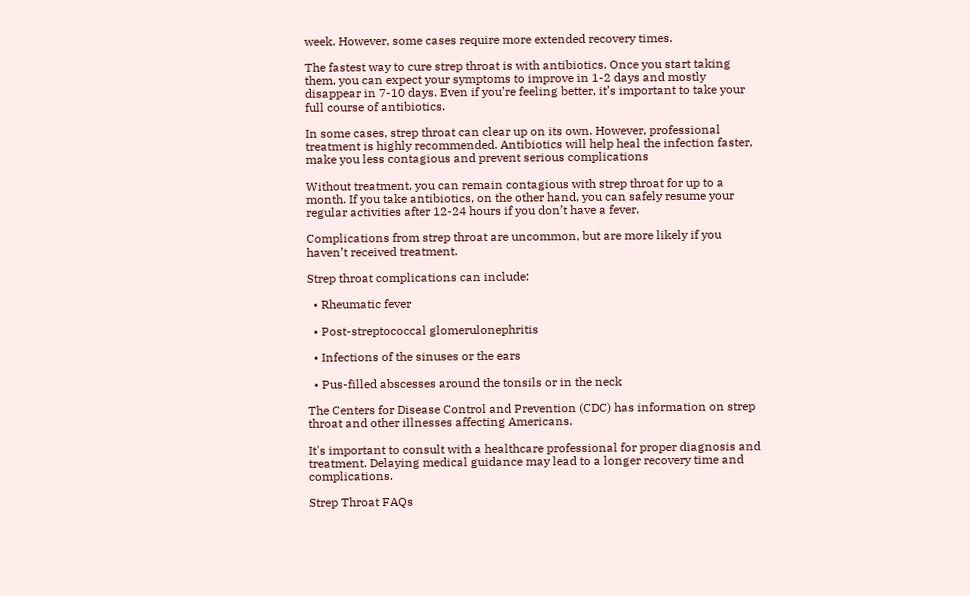week. However, some cases require more extended recovery times.

The fastest way to cure strep throat is with antibiotics. Once you start taking them, you can expect your symptoms to improve in 1-2 days and mostly disappear in 7-10 days. Even if you’re feeling better, it’s important to take your full course of antibiotics.

In some cases, strep throat can clear up on its own. However, professional treatment is highly recommended. Antibiotics will help heal the infection faster, make you less contagious and prevent serious complications

Without treatment, you can remain contagious with strep throat for up to a month. If you take antibiotics, on the other hand, you can safely resume your regular activities after 12-24 hours if you don’t have a fever.

Complications from strep throat are uncommon, but are more likely if you haven’t received treatment.

Strep throat complications can include:

  • Rheumatic fever

  • Post-streptococcal glomerulonephritis

  • Infections of the sinuses or the ears

  • Pus-filled abscesses around the tonsils or in the neck

The Centers for Disease Control and Prevention (CDC) has information on strep throat and other illnesses affecting Americans.

It's important to consult with a healthcare professional for proper diagnosis and treatment. Delaying medical guidance may lead to a longer recovery time and complications.

Strep Throat FAQs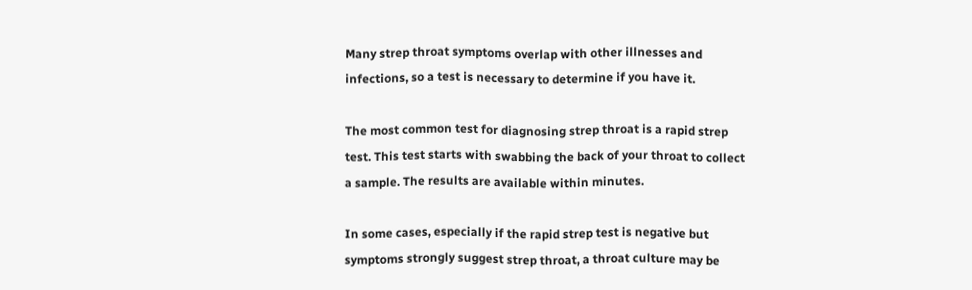Many strep throat symptoms overlap with other illnesses and infections, so a test is necessary to determine if you have it.

The most common test for diagnosing strep throat is a rapid strep test. This test starts with swabbing the back of your throat to collect a sample. The results are available within minutes.

In some cases, especially if the rapid strep test is negative but symptoms strongly suggest strep throat, a throat culture may be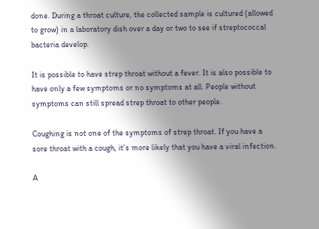done. During a throat culture, the collected sample is cultured (allowed to grow) in a laboratory dish over a day or two to see if streptococcal bacteria develop.

It is possible to have strep throat without a fever. It is also possible to have only a few symptoms or no symptoms at all. People without symptoms can still spread strep throat to other people.

Coughing is not one of the symptoms of strep throat. If you have a sore throat with a cough, it’s more likely that you have a viral infection.

A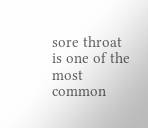sore throat is one of the most common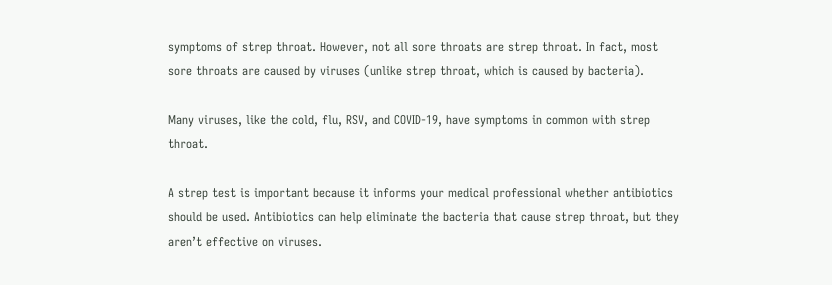symptoms of strep throat. However, not all sore throats are strep throat. In fact, most sore throats are caused by viruses (unlike strep throat, which is caused by bacteria).

Many viruses, like the cold, flu, RSV, and COVID-19, have symptoms in common with strep throat.

A strep test is important because it informs your medical professional whether antibiotics should be used. Antibiotics can help eliminate the bacteria that cause strep throat, but they aren’t effective on viruses.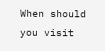When should you visit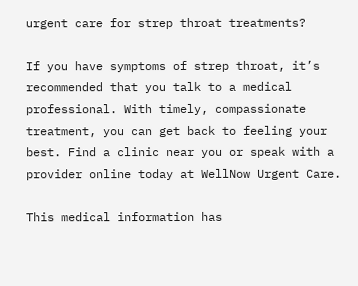urgent care for strep throat treatments?

If you have symptoms of strep throat, it’s recommended that you talk to a medical professional. With timely, compassionate treatment, you can get back to feeling your best. Find a clinic near you or speak with a provider online today at WellNow Urgent Care.

This medical information has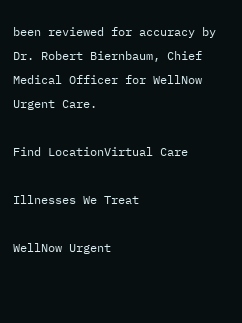been reviewed for accuracy by Dr. Robert Biernbaum, Chief Medical Officer for WellNow Urgent Care.

Find LocationVirtual Care

Illnesses We Treat

WellNow Urgent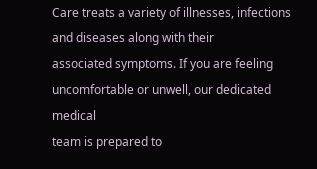Care treats a variety of illnesses, infections and diseases along with their
associated symptoms. If you are feeling uncomfortable or unwell, our dedicated medical
team is prepared to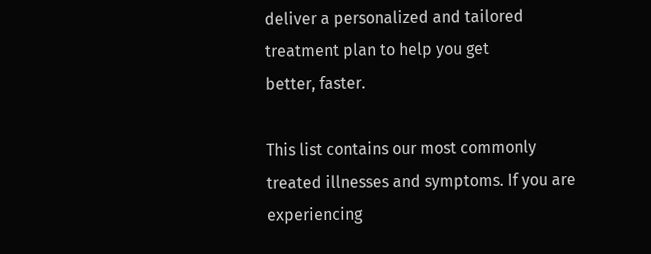deliver a personalized and tailored treatment plan to help you get
better, faster.

This list contains our most commonly treated illnesses and symptoms. If you are
experiencing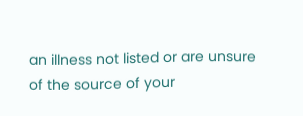an illness not listed or are unsure of the source of your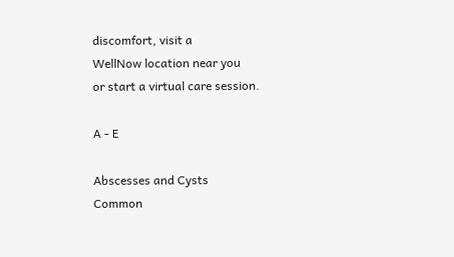discomfort, visit a
WellNow location near you
or start a virtual care session.

A - E

Abscesses and Cysts
Common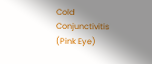Cold
Conjunctivitis (Pink Eye)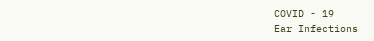COVID - 19
Ear Infections